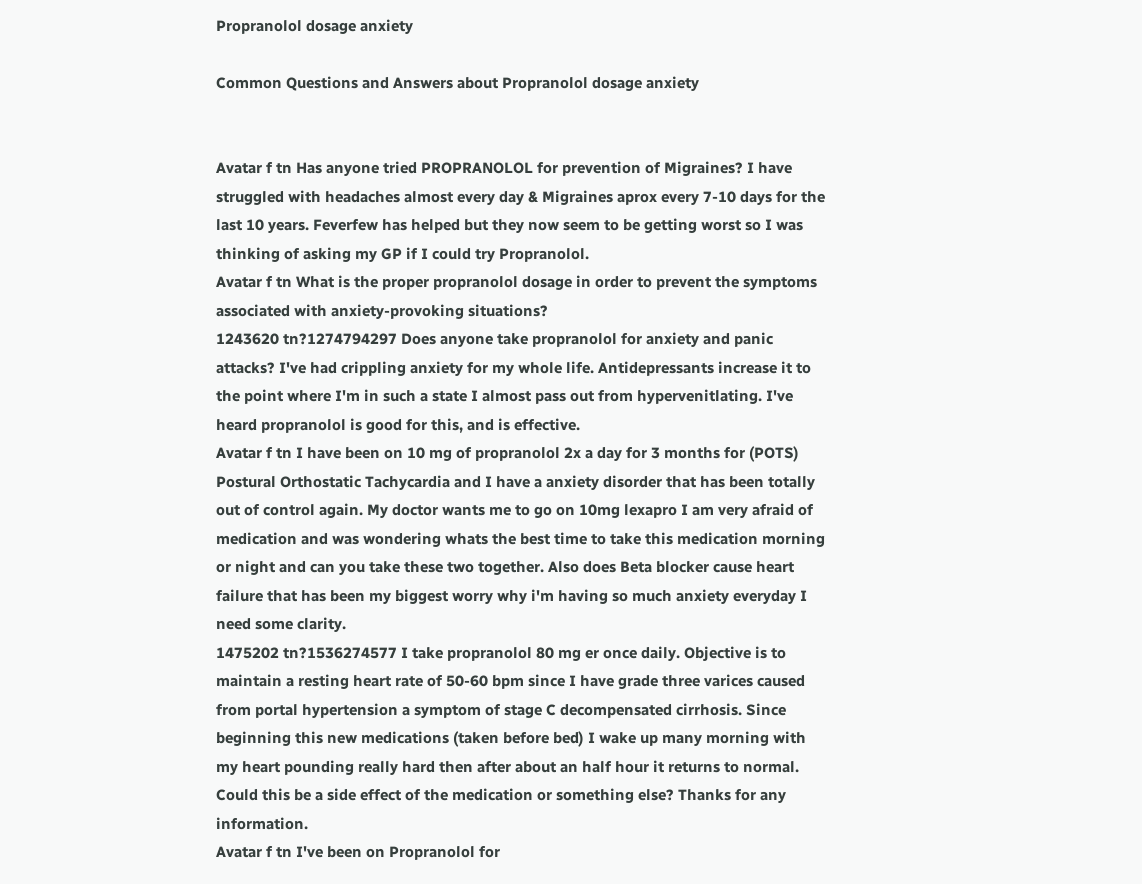Propranolol dosage anxiety

Common Questions and Answers about Propranolol dosage anxiety


Avatar f tn Has anyone tried PROPRANOLOL for prevention of Migraines? I have struggled with headaches almost every day & Migraines aprox every 7-10 days for the last 10 years. Feverfew has helped but they now seem to be getting worst so I was thinking of asking my GP if I could try Propranolol.
Avatar f tn What is the proper propranolol dosage in order to prevent the symptoms associated with anxiety-provoking situations?
1243620 tn?1274794297 Does anyone take propranolol for anxiety and panic attacks? I've had crippling anxiety for my whole life. Antidepressants increase it to the point where I'm in such a state I almost pass out from hypervenitlating. I've heard propranolol is good for this, and is effective.
Avatar f tn I have been on 10 mg of propranolol 2x a day for 3 months for (POTS) Postural Orthostatic Tachycardia and I have a anxiety disorder that has been totally out of control again. My doctor wants me to go on 10mg lexapro I am very afraid of medication and was wondering whats the best time to take this medication morning or night and can you take these two together. Also does Beta blocker cause heart failure that has been my biggest worry why i'm having so much anxiety everyday I need some clarity.
1475202 tn?1536274577 I take propranolol 80 mg er once daily. Objective is to maintain a resting heart rate of 50-60 bpm since I have grade three varices caused from portal hypertension a symptom of stage C decompensated cirrhosis. Since beginning this new medications (taken before bed) I wake up many morning with my heart pounding really hard then after about an half hour it returns to normal. Could this be a side effect of the medication or something else? Thanks for any information.
Avatar f tn I've been on Propranolol for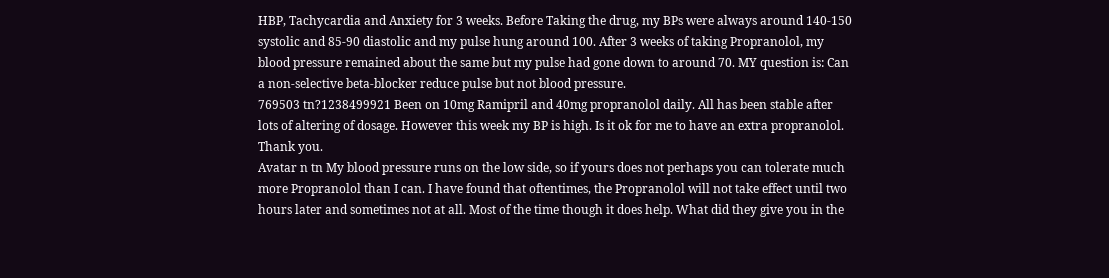HBP, Tachycardia and Anxiety for 3 weeks. Before Taking the drug, my BPs were always around 140-150 systolic and 85-90 diastolic and my pulse hung around 100. After 3 weeks of taking Propranolol, my blood pressure remained about the same but my pulse had gone down to around 70. MY question is: Can a non-selective beta-blocker reduce pulse but not blood pressure.
769503 tn?1238499921 Been on 10mg Ramipril and 40mg propranolol daily. All has been stable after lots of altering of dosage. However this week my BP is high. Is it ok for me to have an extra propranolol. Thank you.
Avatar n tn My blood pressure runs on the low side, so if yours does not perhaps you can tolerate much more Propranolol than I can. I have found that oftentimes, the Propranolol will not take effect until two hours later and sometimes not at all. Most of the time though it does help. What did they give you in the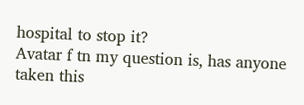hospital to stop it?
Avatar f tn my question is, has anyone taken this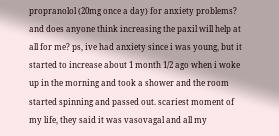propranolol (20mg once a day) for anxiety problems? and does anyone think increasing the paxil will help at all for me? ps, ive had anxiety since i was young, but it started to increase about 1 month 1/2 ago when i woke up in the morning and took a shower and the room started spinning and passed out. scariest moment of my life, they said it was vasovagal and all my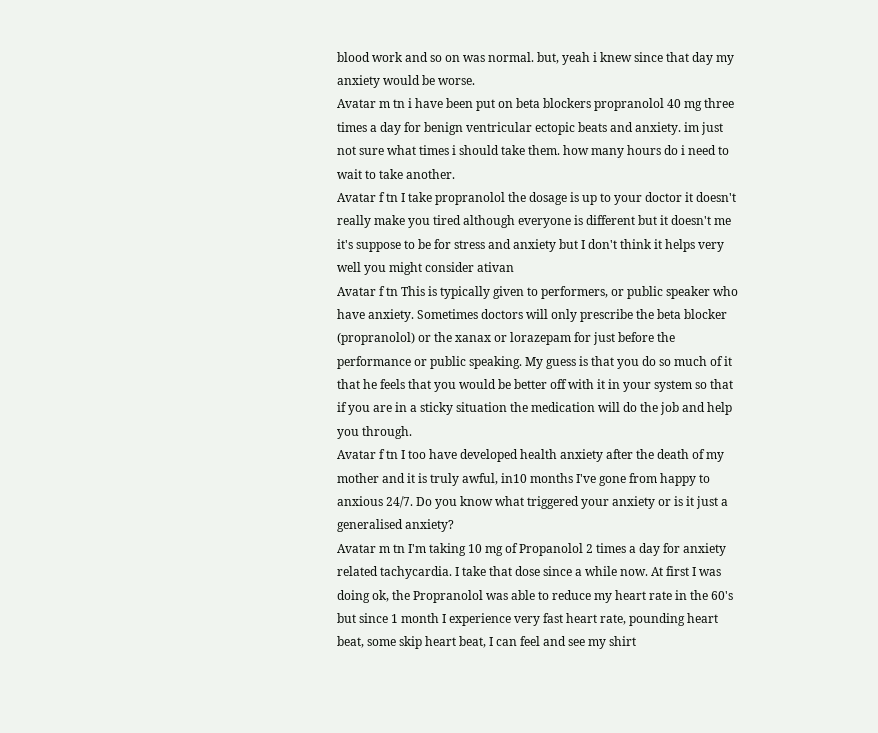blood work and so on was normal. but, yeah i knew since that day my anxiety would be worse.
Avatar m tn i have been put on beta blockers propranolol 40 mg three times a day for benign ventricular ectopic beats and anxiety. im just not sure what times i should take them. how many hours do i need to wait to take another.
Avatar f tn I take propranolol the dosage is up to your doctor it doesn't really make you tired although everyone is different but it doesn't me it's suppose to be for stress and anxiety but I don't think it helps very well you might consider ativan
Avatar f tn This is typically given to performers, or public speaker who have anxiety. Sometimes doctors will only prescribe the beta blocker (propranolol) or the xanax or lorazepam for just before the performance or public speaking. My guess is that you do so much of it that he feels that you would be better off with it in your system so that if you are in a sticky situation the medication will do the job and help you through.
Avatar f tn I too have developed health anxiety after the death of my mother and it is truly awful, in10 months I've gone from happy to anxious 24/7. Do you know what triggered your anxiety or is it just a generalised anxiety?
Avatar m tn I'm taking 10 mg of Propanolol 2 times a day for anxiety related tachycardia. I take that dose since a while now. At first I was doing ok, the Propranolol was able to reduce my heart rate in the 60's but since 1 month I experience very fast heart rate, pounding heart beat, some skip heart beat, I can feel and see my shirt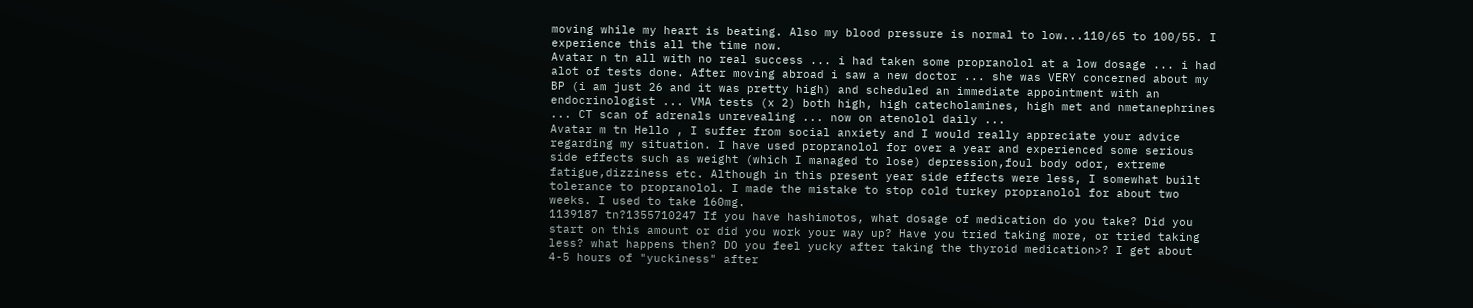moving while my heart is beating. Also my blood pressure is normal to low...110/65 to 100/55. I experience this all the time now.
Avatar n tn all with no real success ... i had taken some propranolol at a low dosage ... i had alot of tests done. After moving abroad i saw a new doctor ... she was VERY concerned about my BP (i am just 26 and it was pretty high) and scheduled an immediate appointment with an endocrinologist ... VMA tests (x 2) both high, high catecholamines, high met and nmetanephrines ... CT scan of adrenals unrevealing ... now on atenolol daily ...
Avatar m tn Hello , I suffer from social anxiety and I would really appreciate your advice regarding my situation. I have used propranolol for over a year and experienced some serious side effects such as weight (which I managed to lose) depression,foul body odor, extreme fatigue,dizziness etc. Although in this present year side effects were less, I somewhat built tolerance to propranolol. I made the mistake to stop cold turkey propranolol for about two weeks. I used to take 160mg.
1139187 tn?1355710247 If you have hashimotos, what dosage of medication do you take? Did you start on this amount or did you work your way up? Have you tried taking more, or tried taking less? what happens then? DO you feel yucky after taking the thyroid medication>? I get about 4-5 hours of "yuckiness" after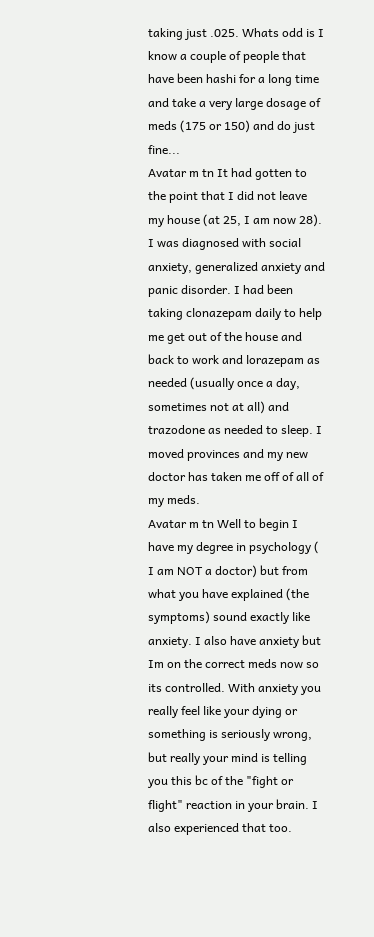taking just .025. Whats odd is I know a couple of people that have been hashi for a long time and take a very large dosage of meds (175 or 150) and do just fine...
Avatar m tn It had gotten to the point that I did not leave my house (at 25, I am now 28). I was diagnosed with social anxiety, generalized anxiety and panic disorder. I had been taking clonazepam daily to help me get out of the house and back to work and lorazepam as needed (usually once a day, sometimes not at all) and trazodone as needed to sleep. I moved provinces and my new doctor has taken me off of all of my meds.
Avatar m tn Well to begin I have my degree in psychology ( I am NOT a doctor) but from what you have explained (the symptoms) sound exactly like anxiety. I also have anxiety but Im on the correct meds now so its controlled. With anxiety you really feel like your dying or something is seriously wrong, but really your mind is telling you this bc of the "fight or flight" reaction in your brain. I also experienced that too.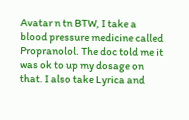Avatar n tn BTW, I take a blood pressure medicine called Propranolol. The doc told me it was ok to up my dosage on that. I also take Lyrica and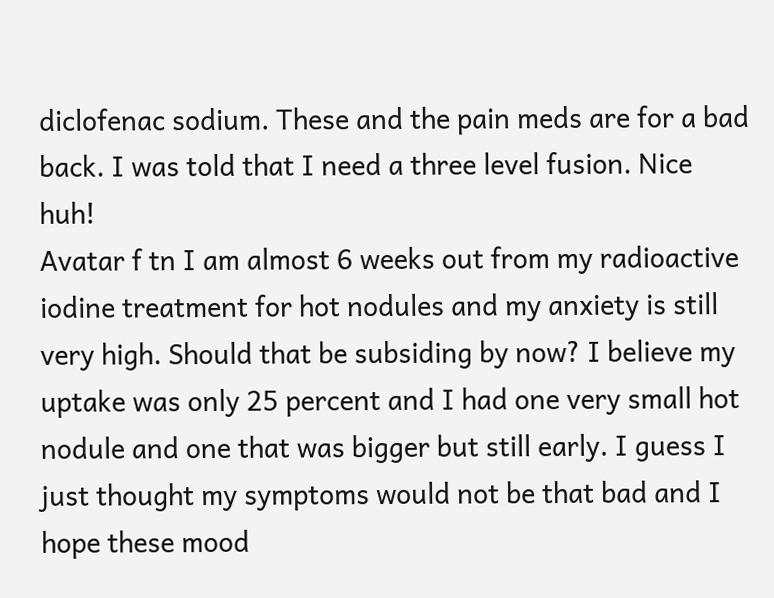diclofenac sodium. These and the pain meds are for a bad back. I was told that I need a three level fusion. Nice huh!
Avatar f tn I am almost 6 weeks out from my radioactive iodine treatment for hot nodules and my anxiety is still very high. Should that be subsiding by now? I believe my uptake was only 25 percent and I had one very small hot nodule and one that was bigger but still early. I guess I just thought my symptoms would not be that bad and I hope these mood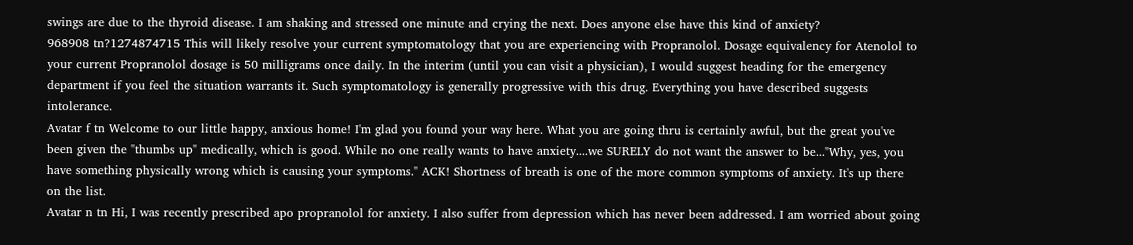swings are due to the thyroid disease. I am shaking and stressed one minute and crying the next. Does anyone else have this kind of anxiety?
968908 tn?1274874715 This will likely resolve your current symptomatology that you are experiencing with Propranolol. Dosage equivalency for Atenolol to your current Propranolol dosage is 50 milligrams once daily. In the interim (until you can visit a physician), I would suggest heading for the emergency department if you feel the situation warrants it. Such symptomatology is generally progressive with this drug. Everything you have described suggests intolerance.
Avatar f tn Welcome to our little happy, anxious home! I'm glad you found your way here. What you are going thru is certainly awful, but the great you've been given the "thumbs up" medically, which is good. While no one really wants to have anxiety....we SURELY do not want the answer to be..."Why, yes, you have something physically wrong which is causing your symptoms." ACK! Shortness of breath is one of the more common symptoms of anxiety. It's up there on the list.
Avatar n tn Hi, I was recently prescribed apo propranolol for anxiety. I also suffer from depression which has never been addressed. I am worried about going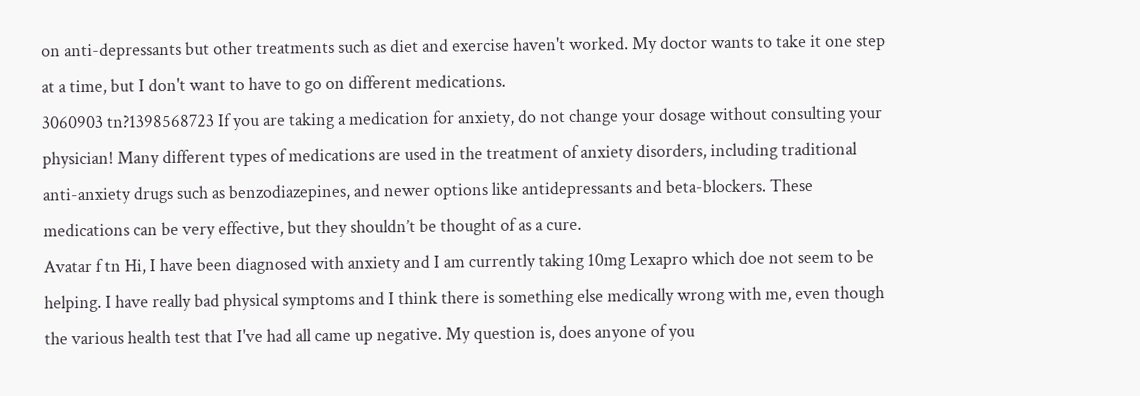on anti-depressants but other treatments such as diet and exercise haven't worked. My doctor wants to take it one step at a time, but I don't want to have to go on different medications.
3060903 tn?1398568723 If you are taking a medication for anxiety, do not change your dosage without consulting your physician! Many different types of medications are used in the treatment of anxiety disorders, including traditional anti-anxiety drugs such as benzodiazepines, and newer options like antidepressants and beta-blockers. These medications can be very effective, but they shouldn’t be thought of as a cure.
Avatar f tn Hi, I have been diagnosed with anxiety and I am currently taking 10mg Lexapro which doe not seem to be helping. I have really bad physical symptoms and I think there is something else medically wrong with me, even though the various health test that I've had all came up negative. My question is, does anyone of you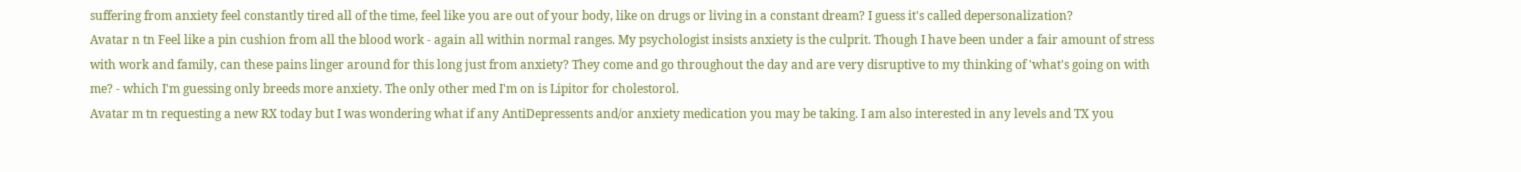suffering from anxiety feel constantly tired all of the time, feel like you are out of your body, like on drugs or living in a constant dream? I guess it's called depersonalization?
Avatar n tn Feel like a pin cushion from all the blood work - again all within normal ranges. My psychologist insists anxiety is the culprit. Though I have been under a fair amount of stress with work and family, can these pains linger around for this long just from anxiety? They come and go throughout the day and are very disruptive to my thinking of 'what's going on with me? - which I'm guessing only breeds more anxiety. The only other med I'm on is Lipitor for cholestorol.
Avatar m tn requesting a new RX today but I was wondering what if any AntiDepressents and/or anxiety medication you may be taking. I am also interested in any levels and TX you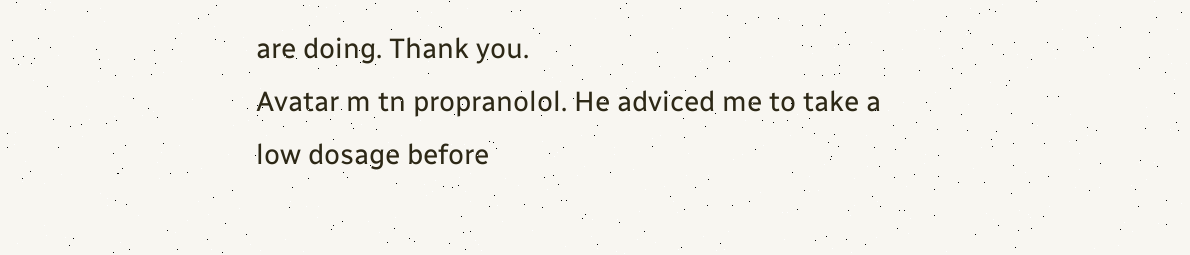are doing. Thank you.
Avatar m tn propranolol. He adviced me to take a low dosage before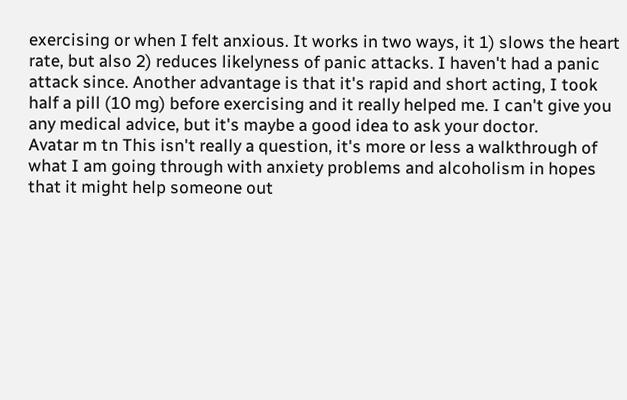exercising or when I felt anxious. It works in two ways, it 1) slows the heart rate, but also 2) reduces likelyness of panic attacks. I haven't had a panic attack since. Another advantage is that it's rapid and short acting, I took half a pill (10 mg) before exercising and it really helped me. I can't give you any medical advice, but it's maybe a good idea to ask your doctor.
Avatar m tn This isn't really a question, it's more or less a walkthrough of what I am going through with anxiety problems and alcoholism in hopes that it might help someone out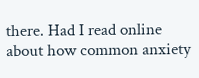there. Had I read online about how common anxiety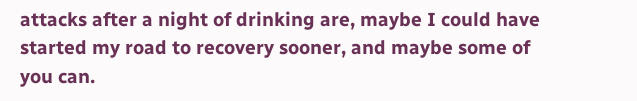attacks after a night of drinking are, maybe I could have started my road to recovery sooner, and maybe some of you can.